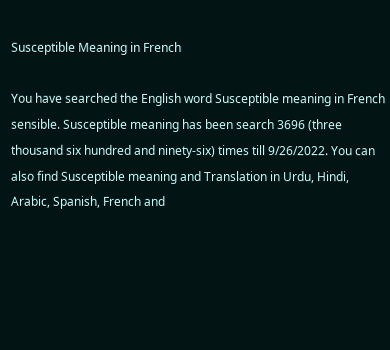Susceptible Meaning in French

You have searched the English word Susceptible meaning in French sensible. Susceptible meaning has been search 3696 (three thousand six hundred and ninety-six) times till 9/26/2022. You can also find Susceptible meaning and Translation in Urdu, Hindi, Arabic, Spanish, French and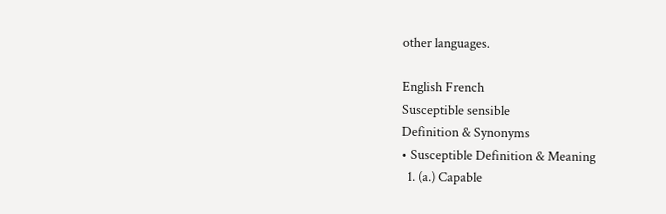other languages.

English French
Susceptible sensible
Definition & Synonyms
• Susceptible Definition & Meaning
  1. (a.) Capable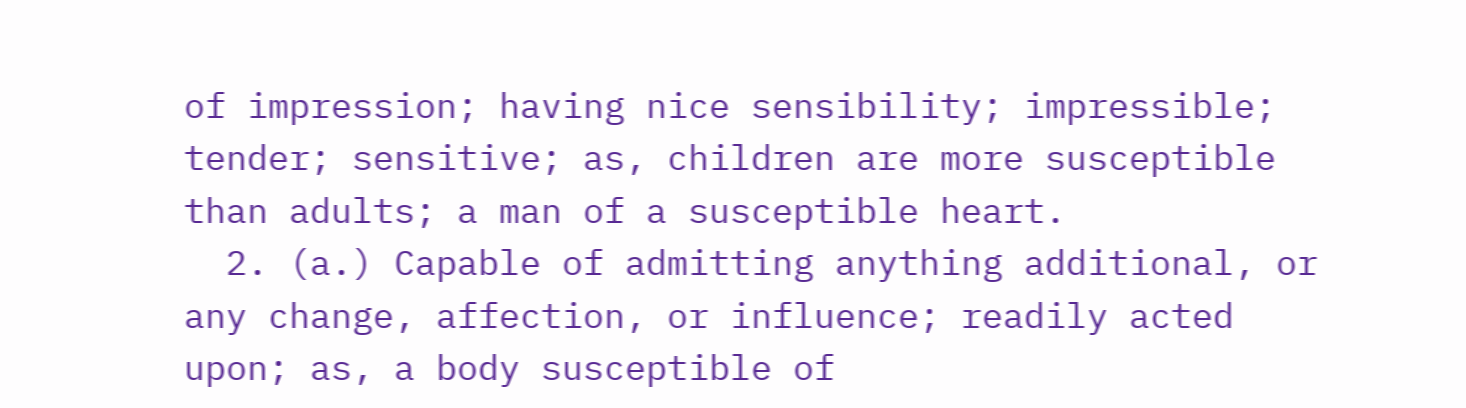of impression; having nice sensibility; impressible; tender; sensitive; as, children are more susceptible than adults; a man of a susceptible heart.
  2. (a.) Capable of admitting anything additional, or any change, affection, or influence; readily acted upon; as, a body susceptible of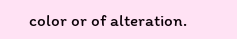color or of alteration.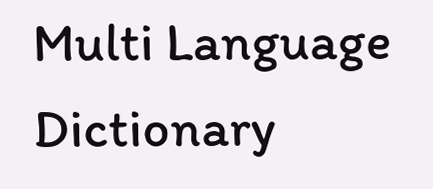Multi Language Dictionary